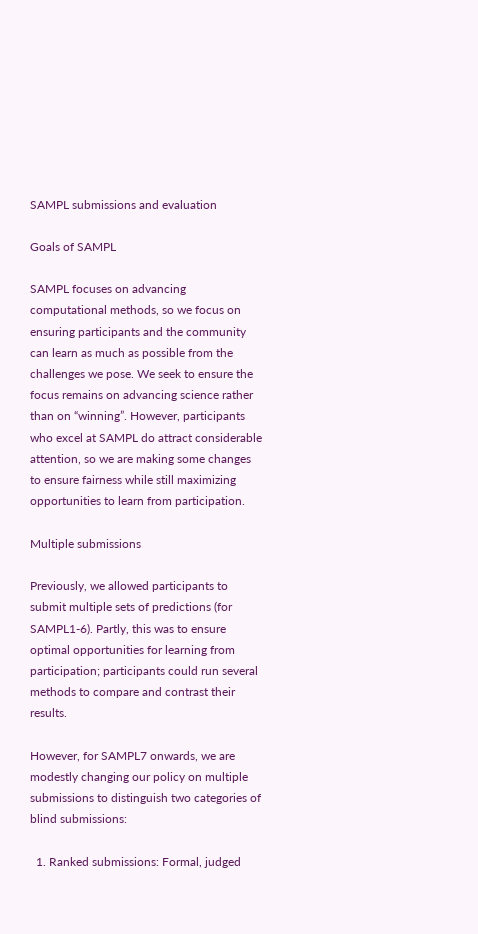SAMPL submissions and evaluation

Goals of SAMPL

SAMPL focuses on advancing computational methods, so we focus on ensuring participants and the community can learn as much as possible from the challenges we pose. We seek to ensure the focus remains on advancing science rather than on “winning”. However, participants who excel at SAMPL do attract considerable attention, so we are making some changes to ensure fairness while still maximizing opportunities to learn from participation.

Multiple submissions

Previously, we allowed participants to submit multiple sets of predictions (for SAMPL1-6). Partly, this was to ensure optimal opportunities for learning from participation; participants could run several methods to compare and contrast their results.

However, for SAMPL7 onwards, we are modestly changing our policy on multiple submissions to distinguish two categories of blind submissions:

  1. Ranked submissions: Formal, judged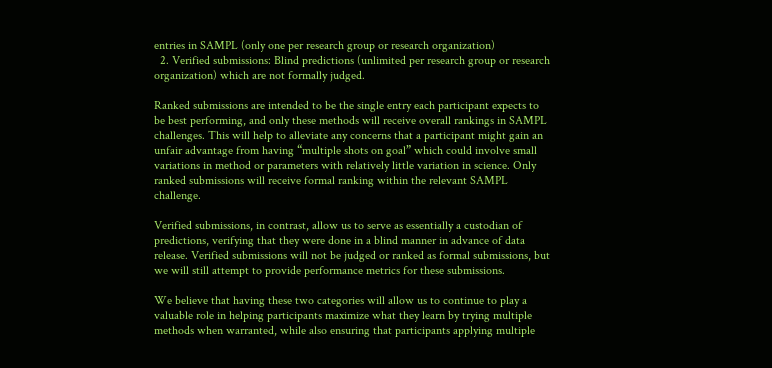entries in SAMPL (only one per research group or research organization)
  2. Verified submissions: Blind predictions (unlimited per research group or research organization) which are not formally judged.

Ranked submissions are intended to be the single entry each participant expects to be best performing, and only these methods will receive overall rankings in SAMPL challenges. This will help to alleviate any concerns that a participant might gain an unfair advantage from having “multiple shots on goal” which could involve small variations in method or parameters with relatively little variation in science. Only ranked submissions will receive formal ranking within the relevant SAMPL challenge.

Verified submissions, in contrast, allow us to serve as essentially a custodian of predictions, verifying that they were done in a blind manner in advance of data release. Verified submissions will not be judged or ranked as formal submissions, but we will still attempt to provide performance metrics for these submissions.

We believe that having these two categories will allow us to continue to play a valuable role in helping participants maximize what they learn by trying multiple methods when warranted, while also ensuring that participants applying multiple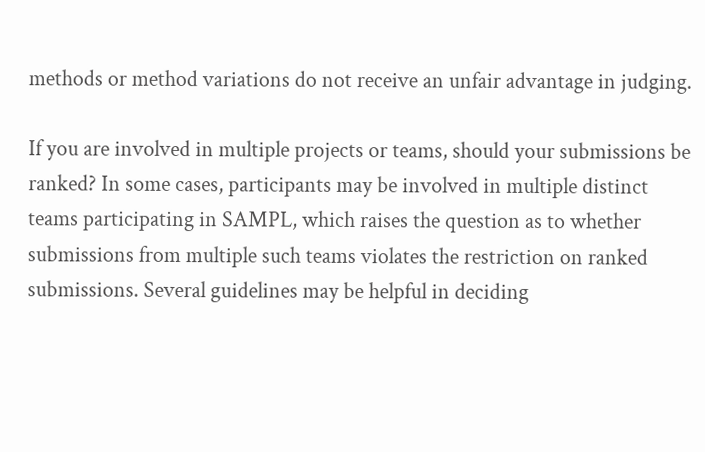methods or method variations do not receive an unfair advantage in judging.

If you are involved in multiple projects or teams, should your submissions be ranked? In some cases, participants may be involved in multiple distinct teams participating in SAMPL, which raises the question as to whether submissions from multiple such teams violates the restriction on ranked submissions. Several guidelines may be helpful in deciding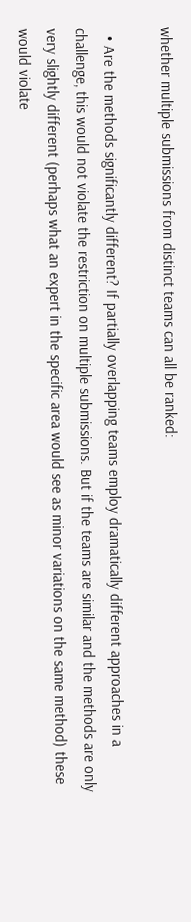whether multiple submissions from distinct teams can all be ranked:

  • Are the methods significantly different? If partially overlapping teams employ dramatically different approaches in a challenge, this would not violate the restriction on multiple submissions. But if the teams are similar and the methods are only very slightly different (perhaps what an expert in the specific area would see as minor variations on the same method) these would violate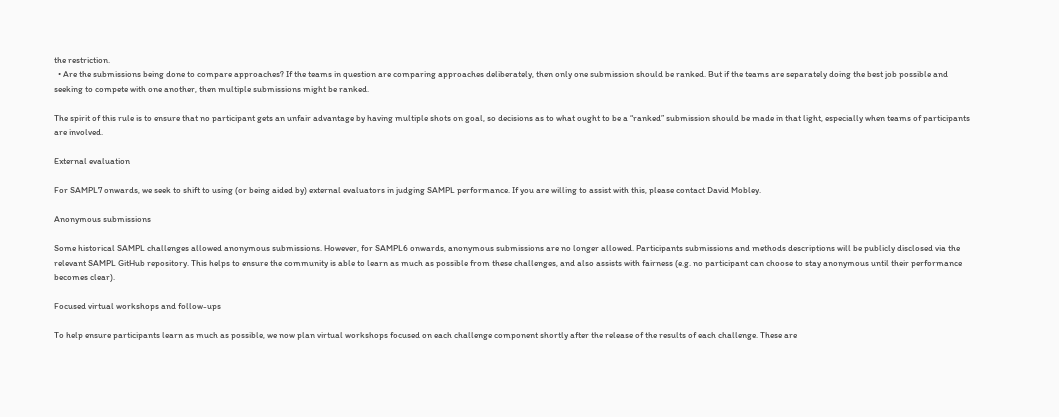the restriction.
  • Are the submissions being done to compare approaches? If the teams in question are comparing approaches deliberately, then only one submission should be ranked. But if the teams are separately doing the best job possible and seeking to compete with one another, then multiple submissions might be ranked.

The spirit of this rule is to ensure that no participant gets an unfair advantage by having multiple shots on goal, so decisions as to what ought to be a “ranked” submission should be made in that light, especially when teams of participants are involved.

External evaluation

For SAMPL7 onwards, we seek to shift to using (or being aided by) external evaluators in judging SAMPL performance. If you are willing to assist with this, please contact David Mobley.

Anonymous submissions

Some historical SAMPL challenges allowed anonymous submissions. However, for SAMPL6 onwards, anonymous submissions are no longer allowed. Participants submissions and methods descriptions will be publicly disclosed via the relevant SAMPL GitHub repository. This helps to ensure the community is able to learn as much as possible from these challenges, and also assists with fairness (e.g. no participant can choose to stay anonymous until their performance becomes clear).

Focused virtual workshops and follow-ups

To help ensure participants learn as much as possible, we now plan virtual workshops focused on each challenge component shortly after the release of the results of each challenge. These are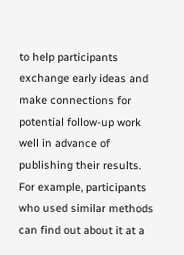to help participants exchange early ideas and make connections for potential follow-up work well in advance of publishing their results. For example, participants who used similar methods can find out about it at a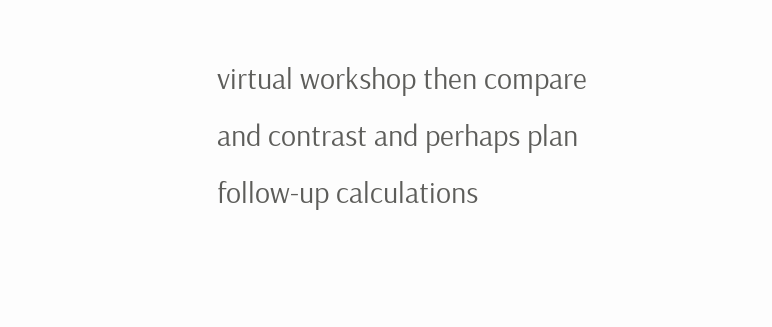virtual workshop then compare and contrast and perhaps plan follow-up calculations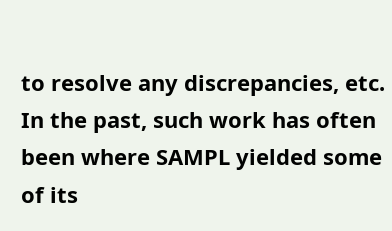to resolve any discrepancies, etc. In the past, such work has often been where SAMPL yielded some of its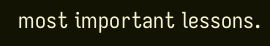most important lessons.